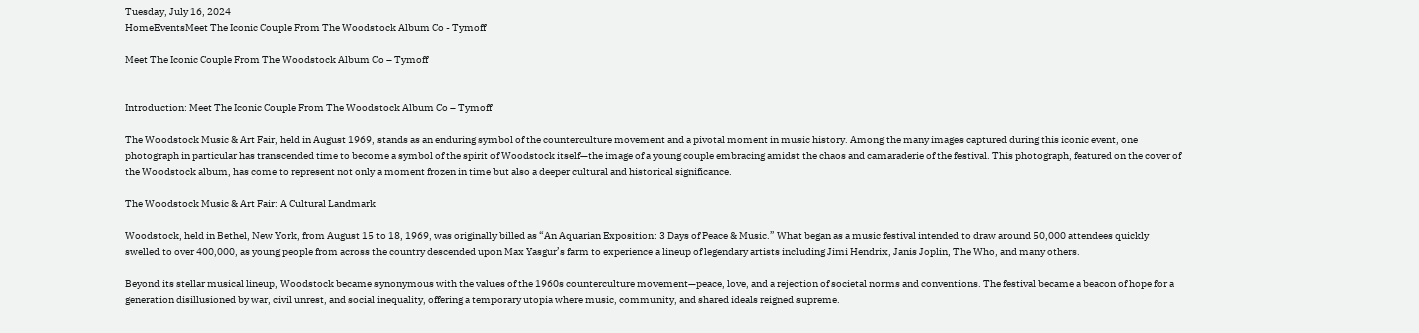Tuesday, July 16, 2024
HomeEventsMeet The Iconic Couple From The Woodstock Album Co - Tymoff

Meet The Iconic Couple From The Woodstock Album Co – Tymoff


Introduction: Meet The Iconic Couple From The Woodstock Album Co – Tymoff

The Woodstock Music & Art Fair, held in August 1969, stands as an enduring symbol of the counterculture movement and a pivotal moment in music history. Among the many images captured during this iconic event, one photograph in particular has transcended time to become a symbol of the spirit of Woodstock itself—the image of a young couple embracing amidst the chaos and camaraderie of the festival. This photograph, featured on the cover of the Woodstock album, has come to represent not only a moment frozen in time but also a deeper cultural and historical significance.

The Woodstock Music & Art Fair: A Cultural Landmark

Woodstock, held in Bethel, New York, from August 15 to 18, 1969, was originally billed as “An Aquarian Exposition: 3 Days of Peace & Music.” What began as a music festival intended to draw around 50,000 attendees quickly swelled to over 400,000, as young people from across the country descended upon Max Yasgur’s farm to experience a lineup of legendary artists including Jimi Hendrix, Janis Joplin, The Who, and many others.

Beyond its stellar musical lineup, Woodstock became synonymous with the values of the 1960s counterculture movement—peace, love, and a rejection of societal norms and conventions. The festival became a beacon of hope for a generation disillusioned by war, civil unrest, and social inequality, offering a temporary utopia where music, community, and shared ideals reigned supreme.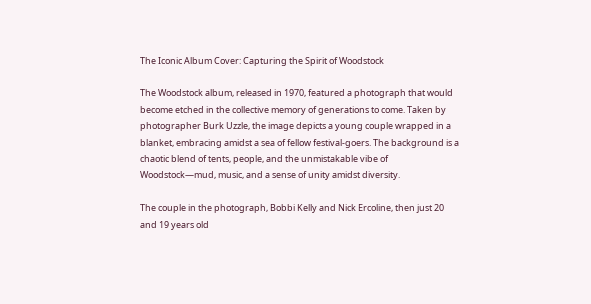The Iconic Album Cover: Capturing the Spirit of Woodstock

The Woodstock album, released in 1970, featured a photograph that would become etched in the collective memory of generations to come. Taken by photographer Burk Uzzle, the image depicts a young couple wrapped in a blanket, embracing amidst a sea of fellow festival-goers. The background is a chaotic blend of tents, people, and the unmistakable vibe of Woodstock—mud, music, and a sense of unity amidst diversity.

The couple in the photograph, Bobbi Kelly and Nick Ercoline, then just 20 and 19 years old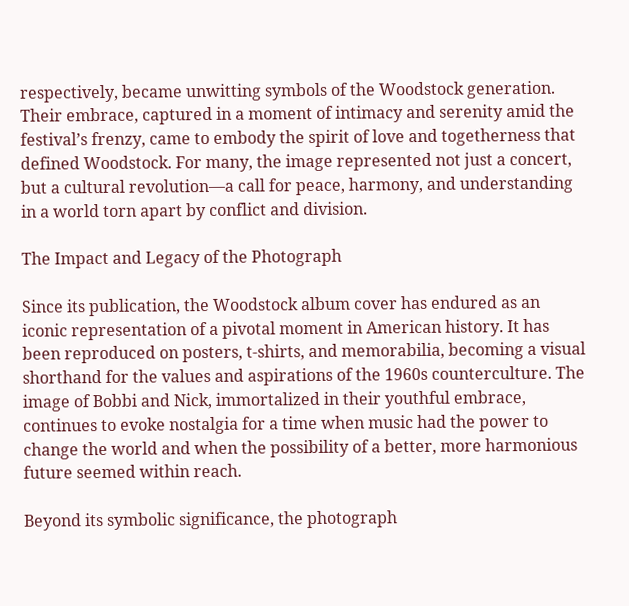respectively, became unwitting symbols of the Woodstock generation. Their embrace, captured in a moment of intimacy and serenity amid the festival’s frenzy, came to embody the spirit of love and togetherness that defined Woodstock. For many, the image represented not just a concert, but a cultural revolution—a call for peace, harmony, and understanding in a world torn apart by conflict and division.

The Impact and Legacy of the Photograph

Since its publication, the Woodstock album cover has endured as an iconic representation of a pivotal moment in American history. It has been reproduced on posters, t-shirts, and memorabilia, becoming a visual shorthand for the values and aspirations of the 1960s counterculture. The image of Bobbi and Nick, immortalized in their youthful embrace, continues to evoke nostalgia for a time when music had the power to change the world and when the possibility of a better, more harmonious future seemed within reach.

Beyond its symbolic significance, the photograph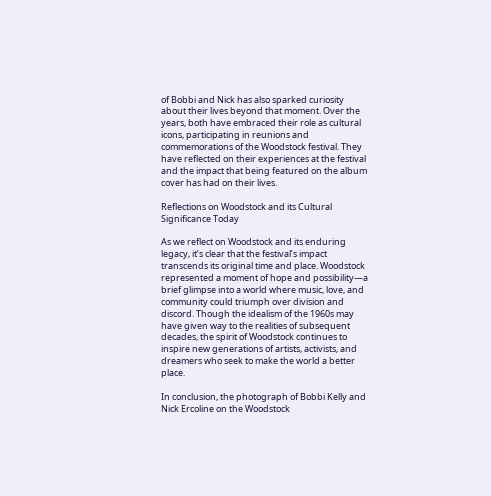of Bobbi and Nick has also sparked curiosity about their lives beyond that moment. Over the years, both have embraced their role as cultural icons, participating in reunions and commemorations of the Woodstock festival. They have reflected on their experiences at the festival and the impact that being featured on the album cover has had on their lives.

Reflections on Woodstock and its Cultural Significance Today

As we reflect on Woodstock and its enduring legacy, it’s clear that the festival’s impact transcends its original time and place. Woodstock represented a moment of hope and possibility—a brief glimpse into a world where music, love, and community could triumph over division and discord. Though the idealism of the 1960s may have given way to the realities of subsequent decades, the spirit of Woodstock continues to inspire new generations of artists, activists, and dreamers who seek to make the world a better place.

In conclusion, the photograph of Bobbi Kelly and Nick Ercoline on the Woodstock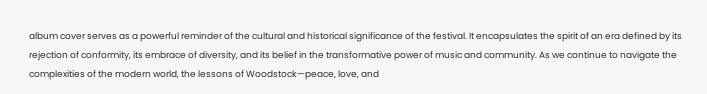album cover serves as a powerful reminder of the cultural and historical significance of the festival. It encapsulates the spirit of an era defined by its rejection of conformity, its embrace of diversity, and its belief in the transformative power of music and community. As we continue to navigate the complexities of the modern world, the lessons of Woodstock—peace, love, and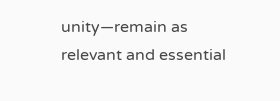unity—remain as relevant and essential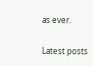as ever.

Latest posts